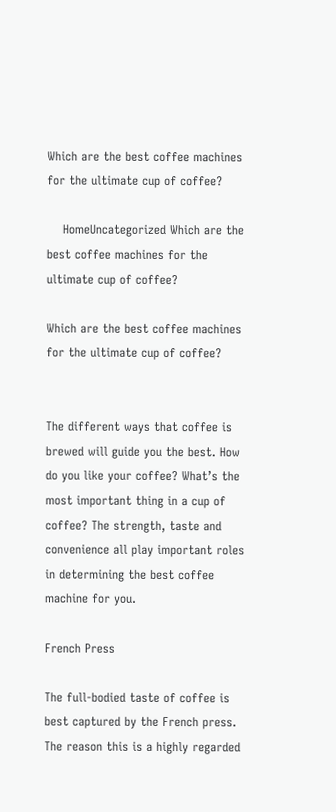Which are the best coffee machines for the ultimate cup of coffee?

    HomeUncategorized Which are the best coffee machines for the ultimate cup of coffee?

Which are the best coffee machines for the ultimate cup of coffee?


The different ways that coffee is brewed will guide you the best. How do you like your coffee? What’s the most important thing in a cup of coffee? The strength, taste and convenience all play important roles in determining the best coffee machine for you.

French Press

The full-bodied taste of coffee is best captured by the French press. The reason this is a highly regarded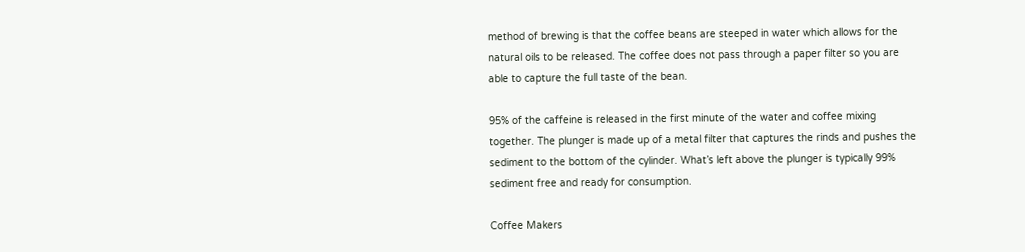method of brewing is that the coffee beans are steeped in water which allows for the natural oils to be released. The coffee does not pass through a paper filter so you are able to capture the full taste of the bean.

95% of the caffeine is released in the first minute of the water and coffee mixing together. The plunger is made up of a metal filter that captures the rinds and pushes the sediment to the bottom of the cylinder. What’s left above the plunger is typically 99% sediment free and ready for consumption.

Coffee Makers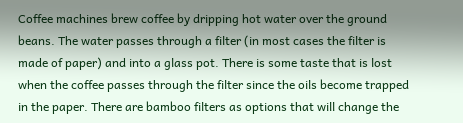Coffee machines brew coffee by dripping hot water over the ground beans. The water passes through a filter (in most cases the filter is made of paper) and into a glass pot. There is some taste that is lost when the coffee passes through the filter since the oils become trapped in the paper. There are bamboo filters as options that will change the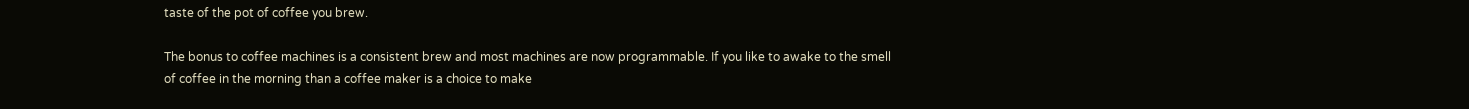taste of the pot of coffee you brew.

The bonus to coffee machines is a consistent brew and most machines are now programmable. If you like to awake to the smell of coffee in the morning than a coffee maker is a choice to make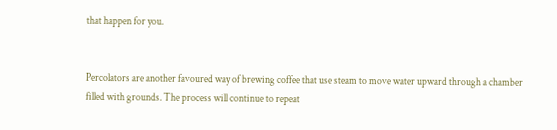that happen for you.


Percolators are another favoured way of brewing coffee that use steam to move water upward through a chamber filled with grounds. The process will continue to repeat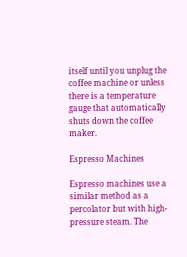itself until you unplug the coffee machine or unless there is a temperature gauge that automatically shuts down the coffee maker.

Espresso Machines

Espresso machines use a similar method as a percolator but with high-pressure steam. The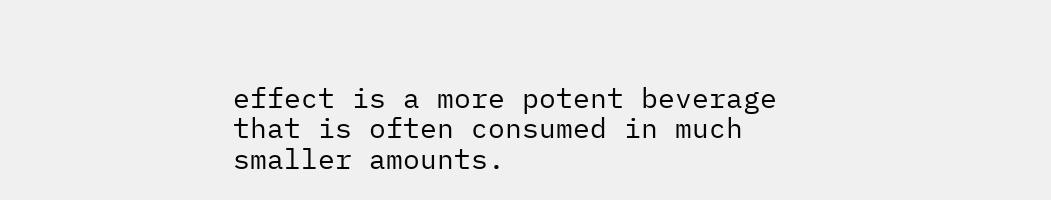effect is a more potent beverage that is often consumed in much smaller amounts.